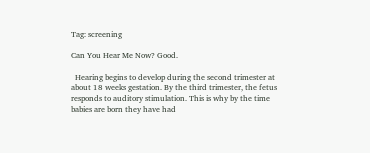Tag: screening

Can You Hear Me Now? Good.

  Hearing begins to develop during the second trimester at about 18 weeks gestation. By the third trimester, the fetus responds to auditory stimulation. This is why by the time babies are born they have had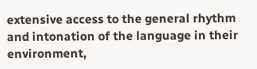extensive access to the general rhythm and intonation of the language in their environment,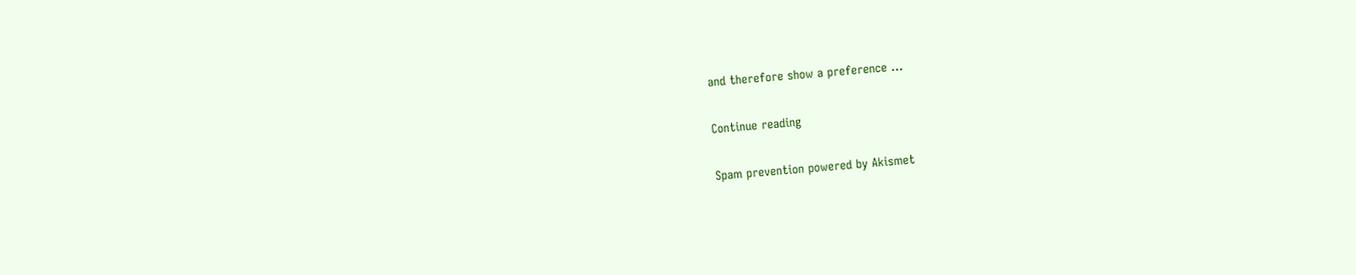and therefore show a preference …

Continue reading

Spam prevention powered by Akismet